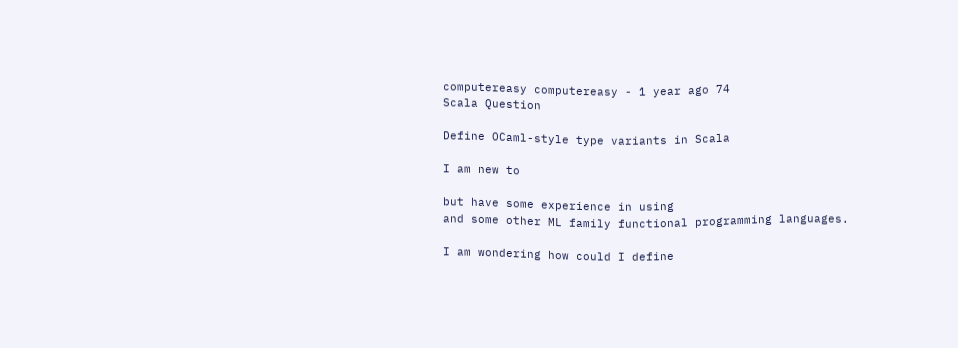computereasy computereasy - 1 year ago 74
Scala Question

Define OCaml-style type variants in Scala

I am new to

but have some experience in using
and some other ML family functional programming languages.

I am wondering how could I define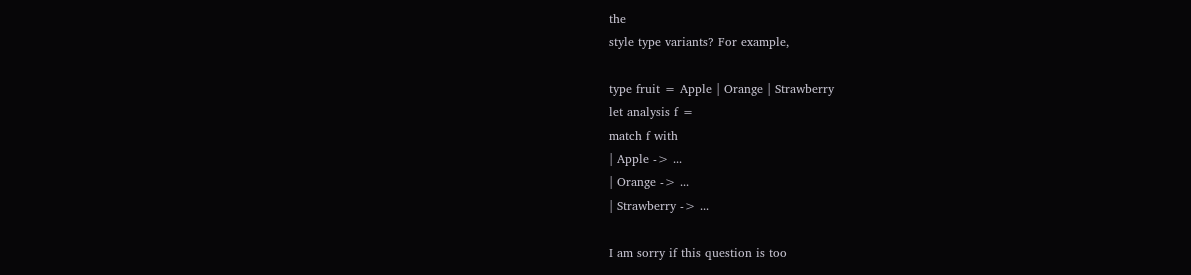the
style type variants? For example,

type fruit = Apple | Orange | Strawberry
let analysis f =
match f with
| Apple -> ...
| Orange -> ...
| Strawberry -> ...

I am sorry if this question is too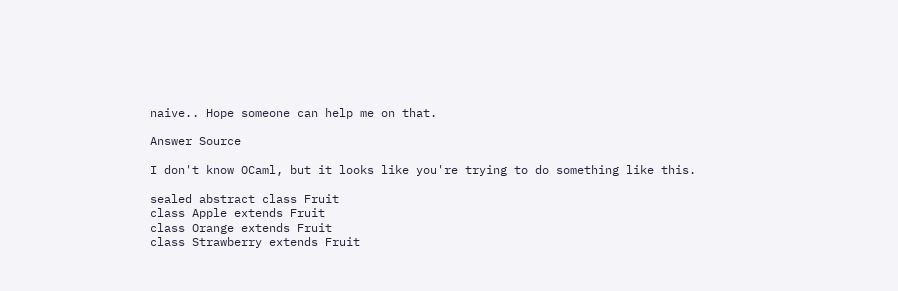naive.. Hope someone can help me on that.

Answer Source

I don't know OCaml, but it looks like you're trying to do something like this.

sealed abstract class Fruit
class Apple extends Fruit
class Orange extends Fruit
class Strawberry extends Fruit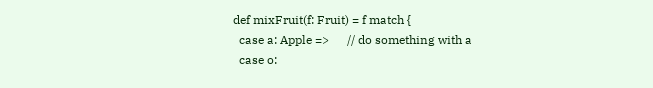def mixFruit(f: Fruit) = f match {
  case a: Apple =>      // do something with a
  case o: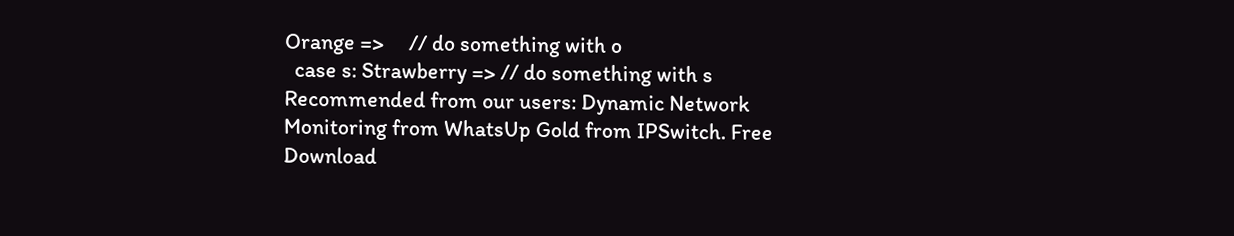Orange =>     // do something with o
  case s: Strawberry => // do something with s
Recommended from our users: Dynamic Network Monitoring from WhatsUp Gold from IPSwitch. Free Download